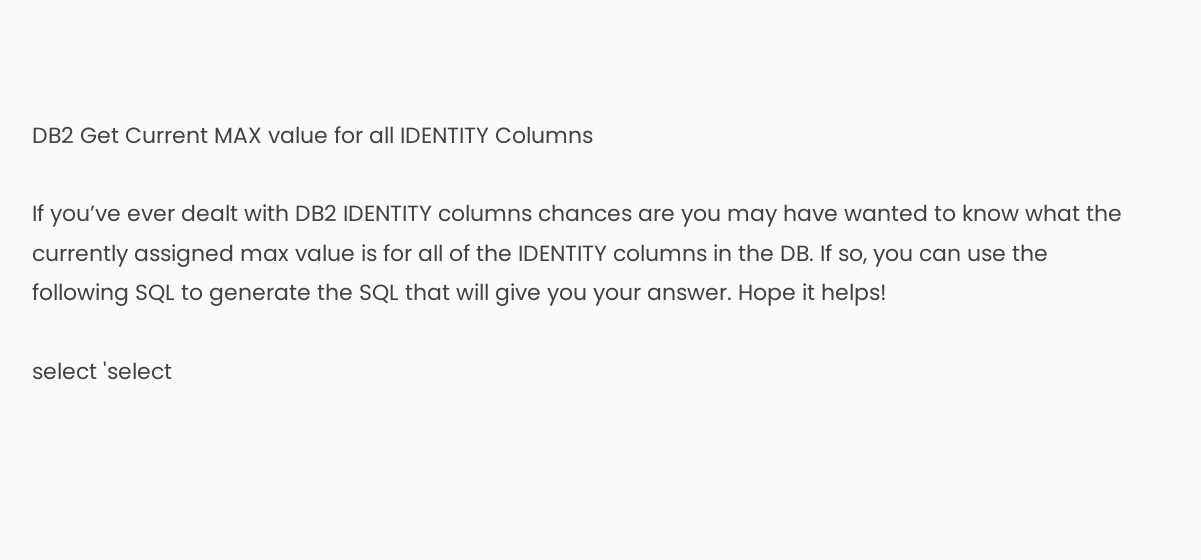DB2 Get Current MAX value for all IDENTITY Columns

If you’ve ever dealt with DB2 IDENTITY columns chances are you may have wanted to know what the currently assigned max value is for all of the IDENTITY columns in the DB. If so, you can use the following SQL to generate the SQL that will give you your answer. Hope it helps!

select 'select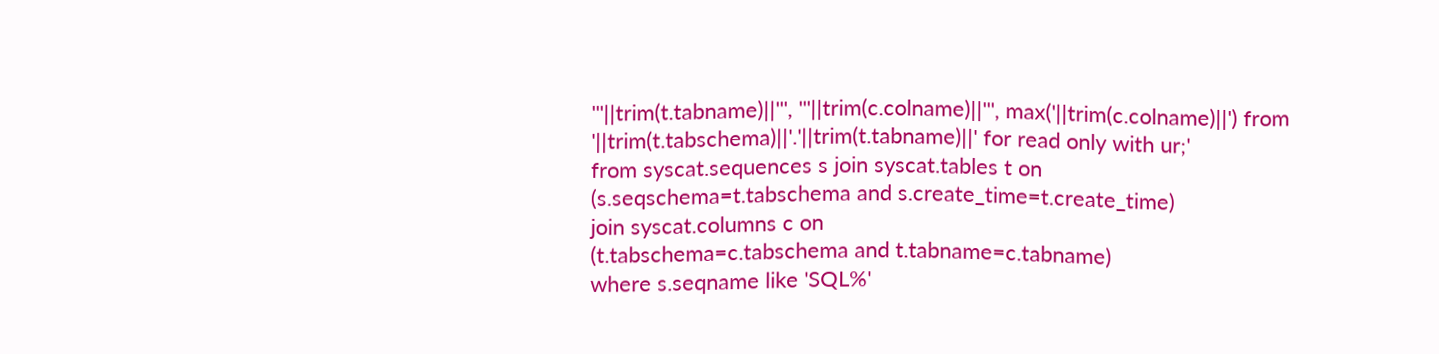'''||trim(t.tabname)||''', '''||trim(c.colname)||''', max('||trim(c.colname)||') from '||trim(t.tabschema)||'.'||trim(t.tabname)||' for read only with ur;'
from syscat.sequences s join syscat.tables t on
(s.seqschema=t.tabschema and s.create_time=t.create_time)
join syscat.columns c on
(t.tabschema=c.tabschema and t.tabname=c.tabname)
where s.seqname like 'SQL%'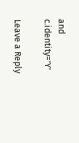and c.identity='Y'

Leave a Reply